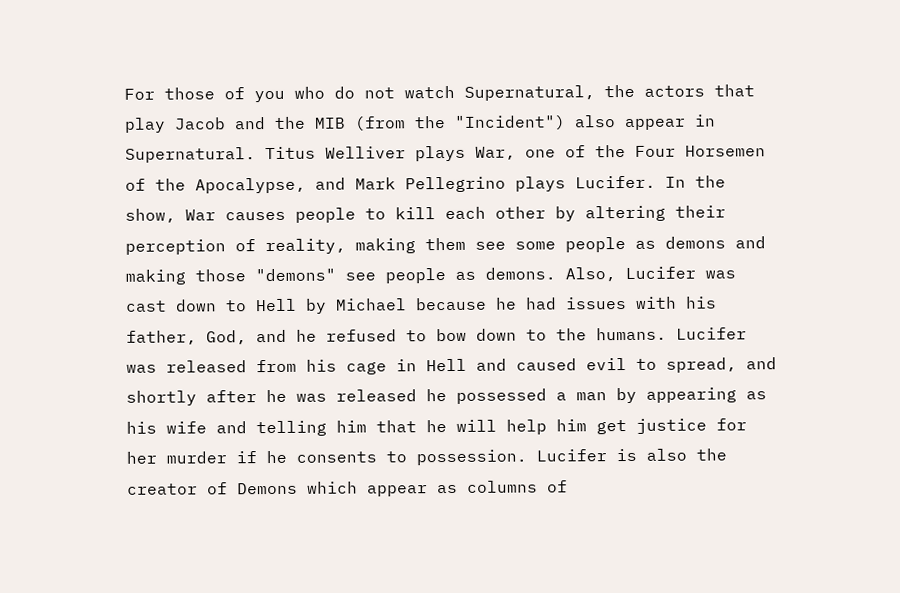For those of you who do not watch Supernatural, the actors that play Jacob and the MIB (from the "Incident") also appear in Supernatural. Titus Welliver plays War, one of the Four Horsemen of the Apocalypse, and Mark Pellegrino plays Lucifer. In the show, War causes people to kill each other by altering their perception of reality, making them see some people as demons and making those "demons" see people as demons. Also, Lucifer was cast down to Hell by Michael because he had issues with his father, God, and he refused to bow down to the humans. Lucifer was released from his cage in Hell and caused evil to spread, and shortly after he was released he possessed a man by appearing as his wife and telling him that he will help him get justice for her murder if he consents to possession. Lucifer is also the creator of Demons which appear as columns of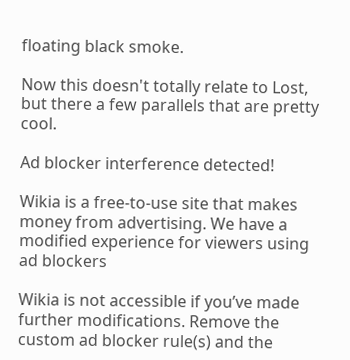floating black smoke.

Now this doesn't totally relate to Lost, but there a few parallels that are pretty cool.

Ad blocker interference detected!

Wikia is a free-to-use site that makes money from advertising. We have a modified experience for viewers using ad blockers

Wikia is not accessible if you’ve made further modifications. Remove the custom ad blocker rule(s) and the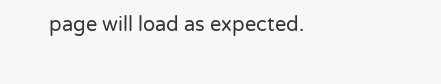page will load as expected.